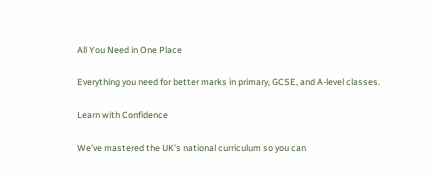All You Need in One Place

Everything you need for better marks in primary, GCSE, and A-level classes.

Learn with Confidence

We’ve mastered the UK’s national curriculum so you can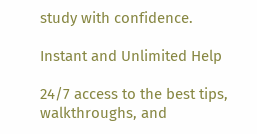study with confidence.

Instant and Unlimited Help

24/7 access to the best tips, walkthroughs, and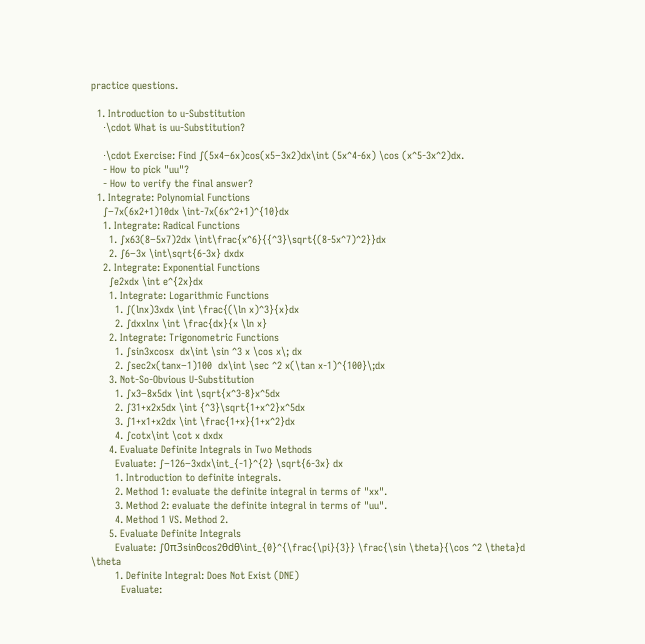practice questions.

  1. Introduction to u-Substitution
    ⋅\cdot What is uu-Substitution?

    ⋅\cdot Exercise: Find ∫(5x4−6x)cos(x5−3x2)dx\int (5x^4-6x) \cos (x^5-3x^2)dx.
    - How to pick "uu"?
    - How to verify the final answer?
  1. Integrate: Polynomial Functions
    ∫−7x(6x2+1)10dx \int-7x(6x^2+1)^{10}dx
    1. Integrate: Radical Functions
      1. ∫x63(8−5x7)2dx \int\frac{x^6}{{^3}\sqrt{(8-5x^7)^2}}dx
      2. ∫6−3x \int\sqrt{6-3x} dxdx
    2. Integrate: Exponential Functions
      ∫e2xdx \int e^{2x}dx
      1. Integrate: Logarithmic Functions
        1. ∫(lnx)3xdx \int \frac{(\ln x)^3}{x}dx
        2. ∫dxxlnx \int \frac{dx}{x \ln x}
      2. Integrate: Trigonometric Functions
        1. ∫sin3xcosx  dx\int \sin ^3 x \cos x\; dx
        2. ∫sec2x(tanx−1)100  dx\int \sec ^2 x(\tan x-1)^{100}\;dx
      3. Not-So-Obvious U-Substitution
        1. ∫x3−8x5dx \int \sqrt{x^3-8}x^5dx
        2. ∫31+x2x5dx \int {^3}\sqrt{1+x^2}x^5dx
        3. ∫1+x1+x2dx \int \frac{1+x}{1+x^2}dx
        4. ∫cotx\int \cot x dxdx
      4. Evaluate Definite Integrals in Two Methods
        Evaluate: ∫−126−3xdx\int_{-1}^{2} \sqrt{6-3x} dx
        1. Introduction to definite integrals.
        2. Method 1: evaluate the definite integral in terms of "xx".
        3. Method 2: evaluate the definite integral in terms of "uu".
        4. Method 1 VS. Method 2.
      5. Evaluate Definite Integrals
        Evaluate: ∫0π3sinθcos2θdθ\int_{0}^{\frac{\pi}{3}} \frac{\sin \theta}{\cos ^2 \theta}d \theta
        1. Definite Integral: Does Not Exist (DNE)
          Evaluate: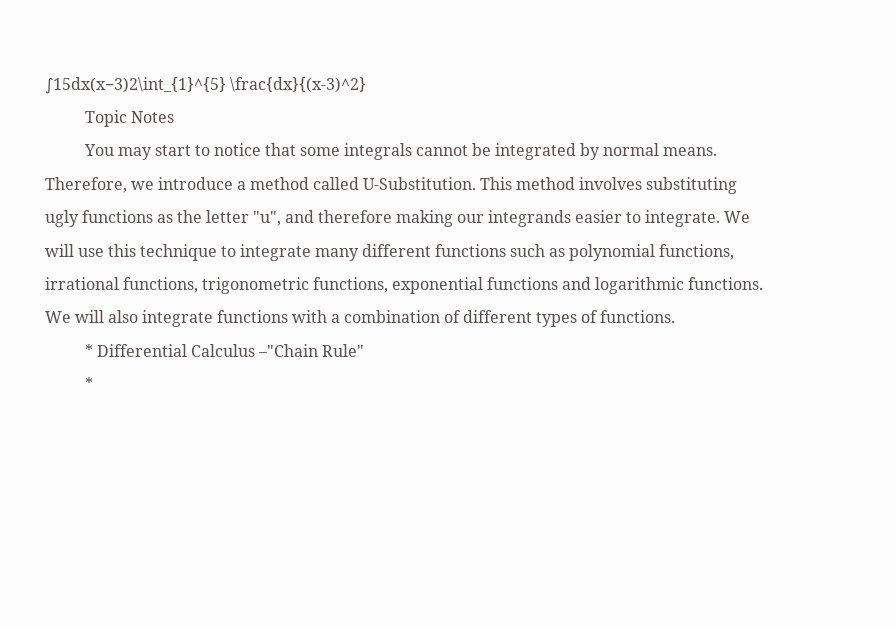∫15dx(x−3)2\int_{1}^{5} \frac{dx}{(x-3)^2}
          Topic Notes
          You may start to notice that some integrals cannot be integrated by normal means. Therefore, we introduce a method called U-Substitution. This method involves substituting ugly functions as the letter "u", and therefore making our integrands easier to integrate. We will use this technique to integrate many different functions such as polynomial functions, irrational functions, trigonometric functions, exponential functions and logarithmic functions. We will also integrate functions with a combination of different types of functions.
          * Differential Calculus –"Chain Rule"
          *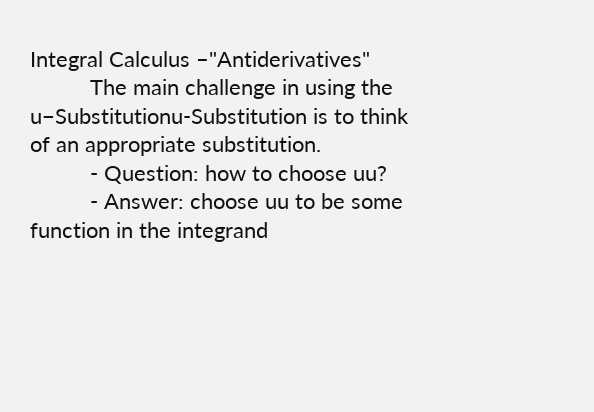Integral Calculus –"Antiderivatives"
          The main challenge in using the u−Substitutionu-Substitution is to think of an appropriate substitution.
          - Question: how to choose uu?
          - Answer: choose uu to be some function in the integrand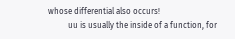whose differential also occurs!
          uu is usually the inside of a function, for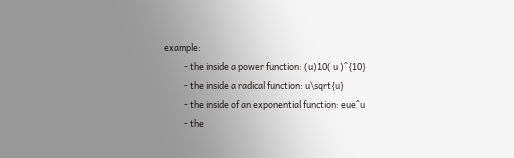example:
          - the inside a power function: (u)10( u )^{10}
          - the inside a radical function: u\sqrt{u}
          - the inside of an exponential function: eue^u
          - the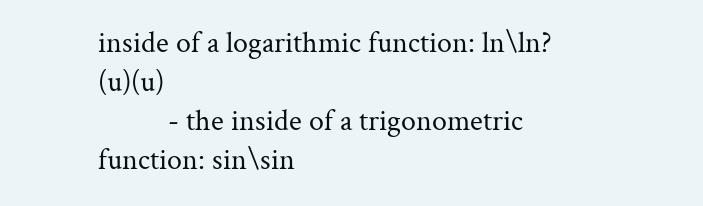inside of a logarithmic function: ln\ln? (u)(u)
          - the inside of a trigonometric function: sin\sin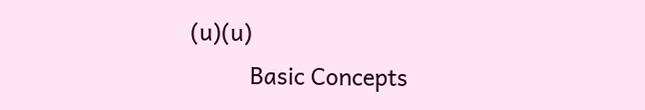(u)(u)
          Basic Concepts